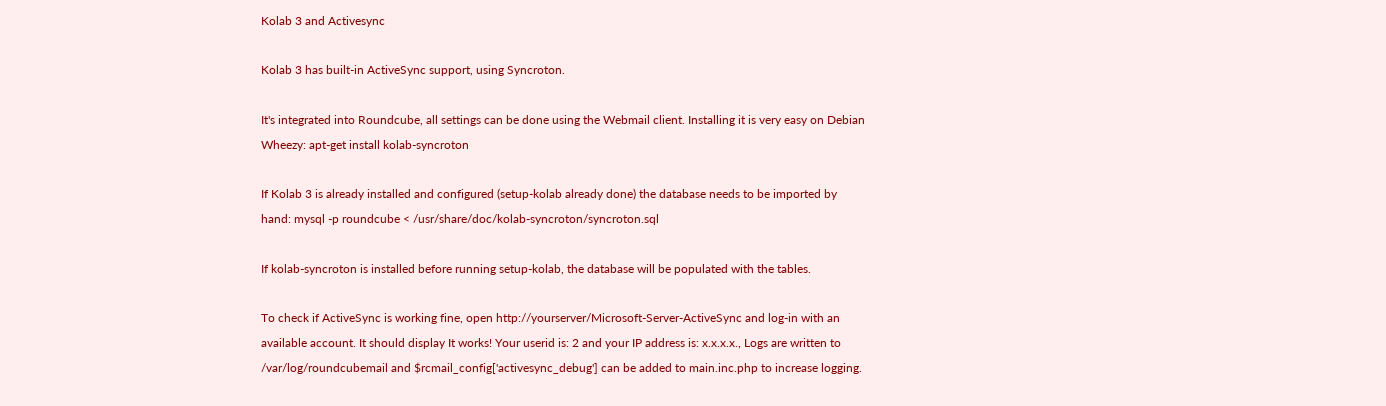Kolab 3 and Activesync

Kolab 3 has built-in ActiveSync support, using Syncroton.

It's integrated into Roundcube, all settings can be done using the Webmail client. Installing it is very easy on Debian Wheezy: apt-get install kolab-syncroton

If Kolab 3 is already installed and configured (setup-kolab already done) the database needs to be imported by hand: mysql -p roundcube < /usr/share/doc/kolab-syncroton/syncroton.sql

If kolab-syncroton is installed before running setup-kolab, the database will be populated with the tables.

To check if ActiveSync is working fine, open http://yourserver/Microsoft-Server-ActiveSync and log-in with an available account. It should display It works! Your userid is: 2 and your IP address is: x.x.x.x., Logs are written to /var/log/roundcubemail and $rcmail_config['activesync_debug'] can be added to main.inc.php to increase logging.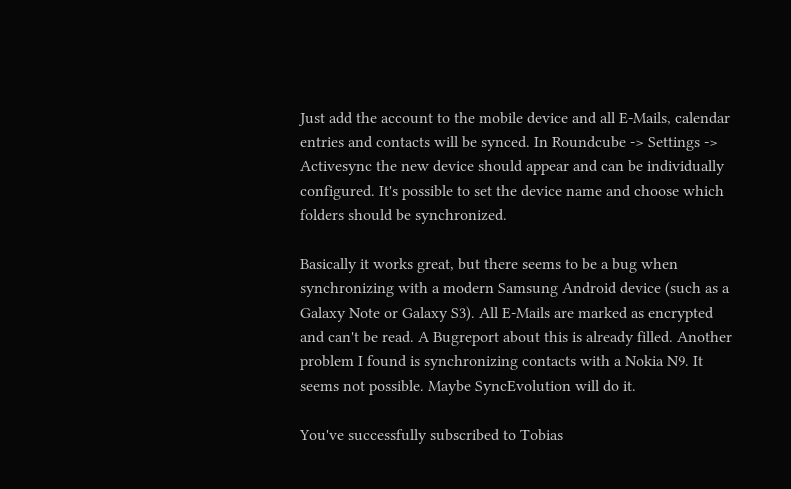Just add the account to the mobile device and all E-Mails, calendar entries and contacts will be synced. In Roundcube -> Settings -> Activesync the new device should appear and can be individually configured. It's possible to set the device name and choose which folders should be synchronized.

Basically it works great, but there seems to be a bug when synchronizing with a modern Samsung Android device (such as a Galaxy Note or Galaxy S3). All E-Mails are marked as encrypted and can't be read. A Bugreport about this is already filled. Another problem I found is synchronizing contacts with a Nokia N9. It seems not possible. Maybe SyncEvolution will do it.

You've successfully subscribed to Tobias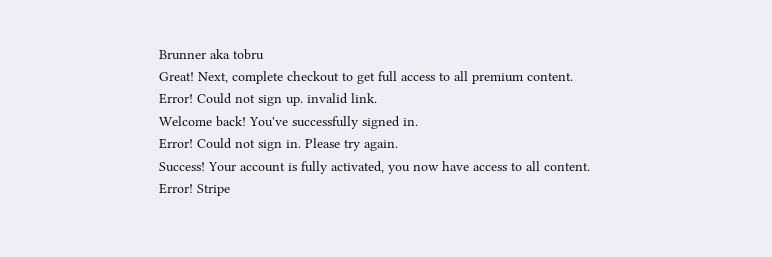Brunner aka tobru
Great! Next, complete checkout to get full access to all premium content.
Error! Could not sign up. invalid link.
Welcome back! You've successfully signed in.
Error! Could not sign in. Please try again.
Success! Your account is fully activated, you now have access to all content.
Error! Stripe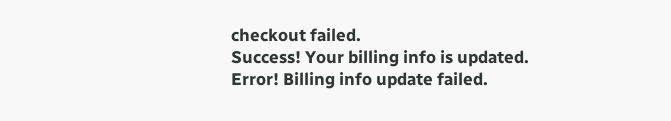checkout failed.
Success! Your billing info is updated.
Error! Billing info update failed.